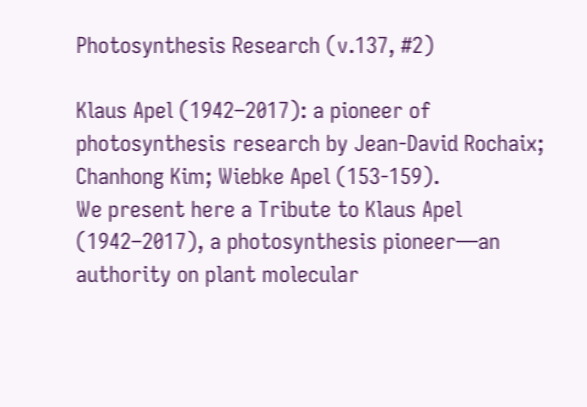Photosynthesis Research (v.137, #2)

Klaus Apel (1942–2017): a pioneer of photosynthesis research by Jean-David Rochaix; Chanhong Kim; Wiebke Apel (153-159).
We present here a Tribute to Klaus Apel (1942–2017), a photosynthesis pioneer—an authority on plant molecular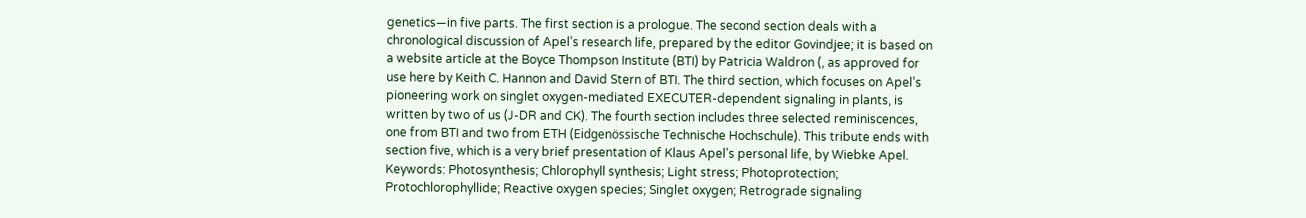genetics—in five parts. The first section is a prologue. The second section deals with a chronological discussion of Apel’s research life, prepared by the editor Govindjee; it is based on a website article at the Boyce Thompson Institute (BTI) by Patricia Waldron (, as approved for use here by Keith C. Hannon and David Stern of BTI. The third section, which focuses on Apel’s pioneering work on singlet oxygen-mediated EXECUTER-dependent signaling in plants, is written by two of us (J-DR and CK). The fourth section includes three selected reminiscences, one from BTI and two from ETH (Eidgenössische Technische Hochschule). This tribute ends with section five, which is a very brief presentation of Klaus Apel’s personal life, by Wiebke Apel.
Keywords: Photosynthesis; Chlorophyll synthesis; Light stress; Photoprotection; Protochlorophyllide; Reactive oxygen species; Singlet oxygen; Retrograde signaling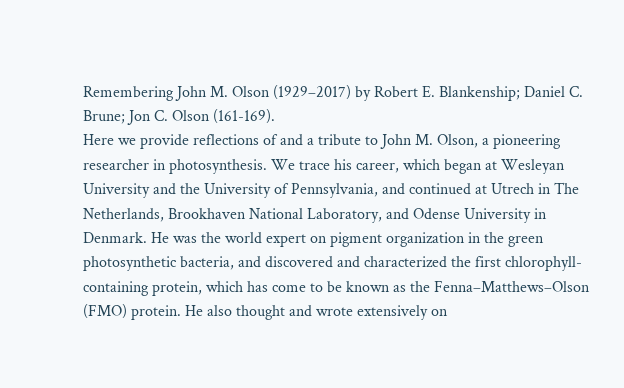Remembering John M. Olson (1929–2017) by Robert E. Blankenship; Daniel C. Brune; Jon C. Olson (161-169).
Here we provide reflections of and a tribute to John M. Olson, a pioneering researcher in photosynthesis. We trace his career, which began at Wesleyan University and the University of Pennsylvania, and continued at Utrech in The Netherlands, Brookhaven National Laboratory, and Odense University in Denmark. He was the world expert on pigment organization in the green photosynthetic bacteria, and discovered and characterized the first chlorophyll-containing protein, which has come to be known as the Fenna–Matthews–Olson (FMO) protein. He also thought and wrote extensively on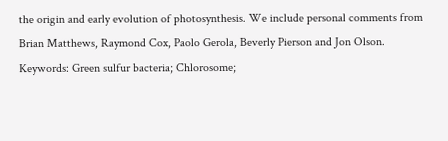the origin and early evolution of photosynthesis. We include personal comments from Brian Matthews, Raymond Cox, Paolo Gerola, Beverly Pierson and Jon Olson.
Keywords: Green sulfur bacteria; Chlorosome;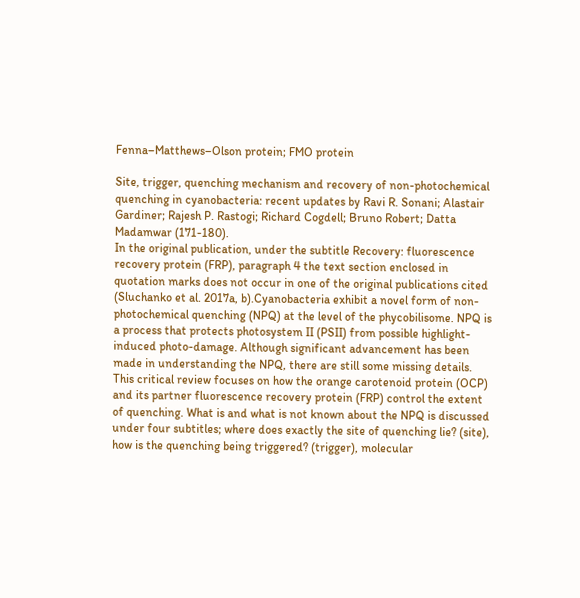Fenna–Matthews–Olson protein; FMO protein

Site, trigger, quenching mechanism and recovery of non-photochemical quenching in cyanobacteria: recent updates by Ravi R. Sonani; Alastair Gardiner; Rajesh P. Rastogi; Richard Cogdell; Bruno Robert; Datta Madamwar (171-180).
In the original publication, under the subtitle Recovery: fluorescence recovery protein (FRP), paragraph 4 the text section enclosed in quotation marks does not occur in one of the original publications cited (Sluchanko et al. 2017a, b).Cyanobacteria exhibit a novel form of non-photochemical quenching (NPQ) at the level of the phycobilisome. NPQ is a process that protects photosystem II (PSII) from possible highlight-induced photo-damage. Although significant advancement has been made in understanding the NPQ, there are still some missing details. This critical review focuses on how the orange carotenoid protein (OCP) and its partner fluorescence recovery protein (FRP) control the extent of quenching. What is and what is not known about the NPQ is discussed under four subtitles; where does exactly the site of quenching lie? (site), how is the quenching being triggered? (trigger), molecular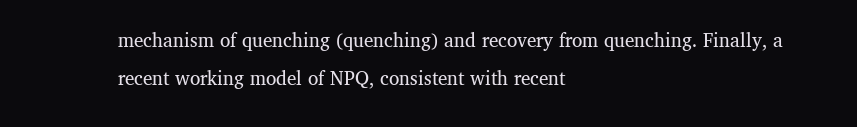mechanism of quenching (quenching) and recovery from quenching. Finally, a recent working model of NPQ, consistent with recent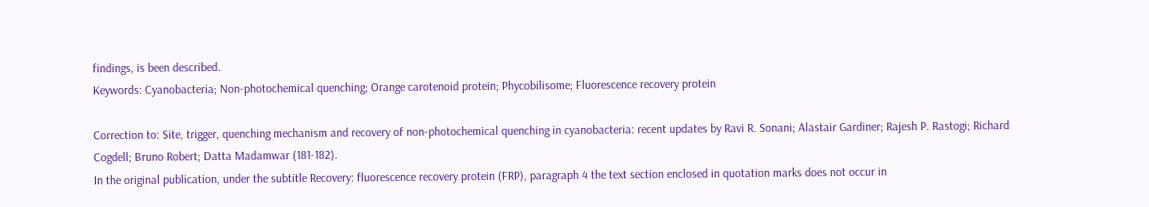findings, is been described.
Keywords: Cyanobacteria; Non-photochemical quenching; Orange carotenoid protein; Phycobilisome; Fluorescence recovery protein

Correction to: Site, trigger, quenching mechanism and recovery of non-photochemical quenching in cyanobacteria: recent updates by Ravi R. Sonani; Alastair Gardiner; Rajesh P. Rastogi; Richard Cogdell; Bruno Robert; Datta Madamwar (181-182).
In the original publication, under the subtitle Recovery: fluorescence recovery protein (FRP), paragraph 4 the text section enclosed in quotation marks does not occur in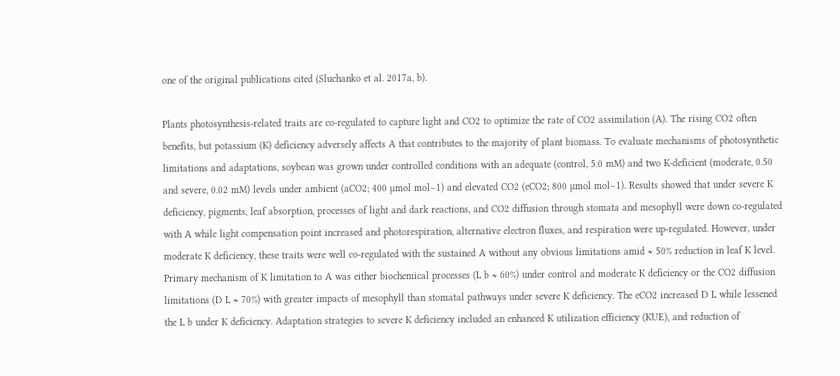one of the original publications cited (Sluchanko et al. 2017a, b).

Plants photosynthesis-related traits are co-regulated to capture light and CO2 to optimize the rate of CO2 assimilation (A). The rising CO2 often benefits, but potassium (K) deficiency adversely affects A that contributes to the majority of plant biomass. To evaluate mechanisms of photosynthetic limitations and adaptations, soybean was grown under controlled conditions with an adequate (control, 5.0 mM) and two K-deficient (moderate, 0.50 and severe, 0.02 mM) levels under ambient (aCO2; 400 µmol mol−1) and elevated CO2 (eCO2; 800 µmol mol−1). Results showed that under severe K deficiency, pigments, leaf absorption, processes of light and dark reactions, and CO2 diffusion through stomata and mesophyll were down co-regulated with A while light compensation point increased and photorespiration, alternative electron fluxes, and respiration were up-regulated. However, under moderate K deficiency, these traits were well co-regulated with the sustained A without any obvious limitations amid ≈ 50% reduction in leaf K level. Primary mechanism of K limitation to A was either biochemical processes (L b ≈ 60%) under control and moderate K deficiency or the CO2 diffusion limitations (D L ≈ 70%) with greater impacts of mesophyll than stomatal pathways under severe K deficiency. The eCO2 increased D L while lessened the L b under K deficiency. Adaptation strategies to severe K deficiency included an enhanced K utilization efficiency (KUE), and reduction of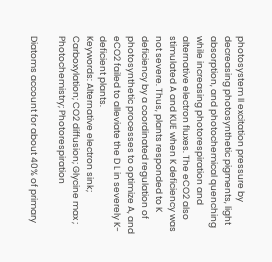photosystem II excitation pressure by decreasing photosynthetic pigments, light absorption, and photochemical quenching while increasing photorespiration and alternative electron fluxes. The eCO2 also stimulated A and KUE when K deficiency was not severe. Thus, plants responded to K deficiency by a coordinated regulation of photosynthetic processes to optimize A, and eCO2 failed to alleviate the D L in severely K-deficient plants.
Keywords: Alternative electron sink; Carboxylation; CO2 diffusion; Glycine max ; Photochemistry; Photorespiration

Diatoms account for about 40% of primary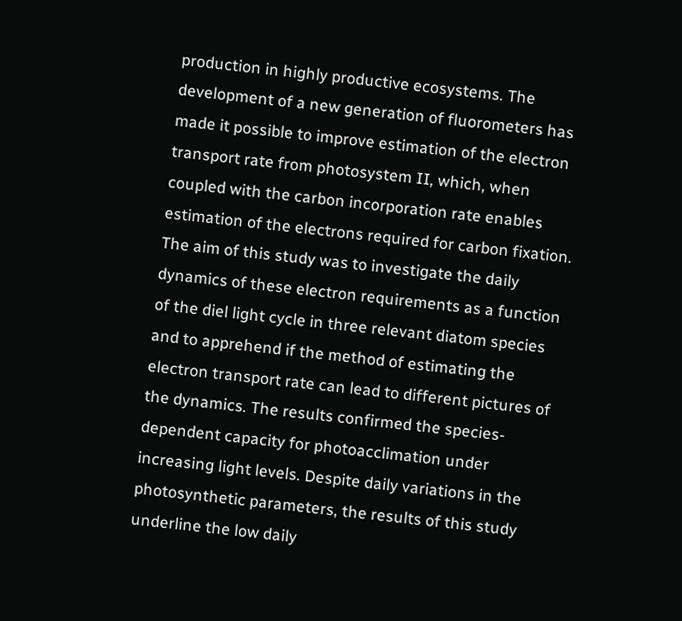production in highly productive ecosystems. The development of a new generation of fluorometers has made it possible to improve estimation of the electron transport rate from photosystem II, which, when coupled with the carbon incorporation rate enables estimation of the electrons required for carbon fixation. The aim of this study was to investigate the daily dynamics of these electron requirements as a function of the diel light cycle in three relevant diatom species and to apprehend if the method of estimating the electron transport rate can lead to different pictures of the dynamics. The results confirmed the species-dependent capacity for photoacclimation under increasing light levels. Despite daily variations in the photosynthetic parameters, the results of this study underline the low daily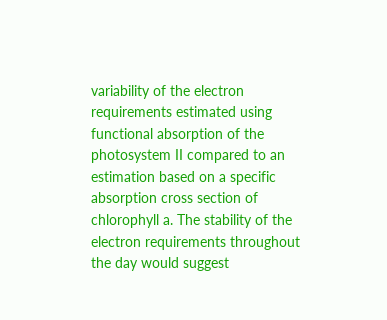variability of the electron requirements estimated using functional absorption of the photosystem II compared to an estimation based on a specific absorption cross section of chlorophyll a. The stability of the electron requirements throughout the day would suggest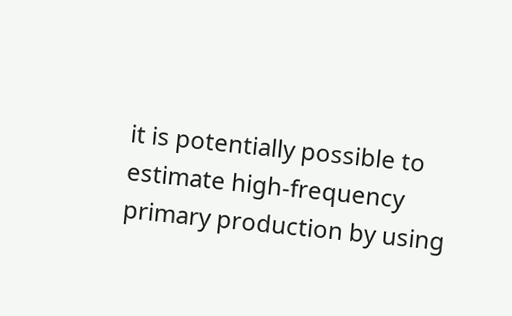it is potentially possible to estimate high-frequency primary production by using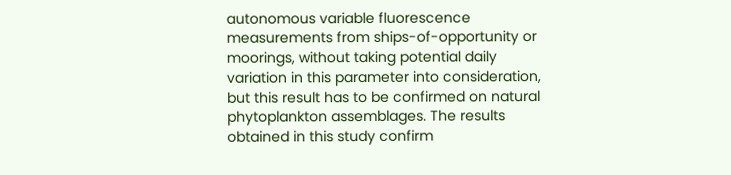autonomous variable fluorescence measurements from ships-of-opportunity or moorings, without taking potential daily variation in this parameter into consideration, but this result has to be confirmed on natural phytoplankton assemblages. The results obtained in this study confirm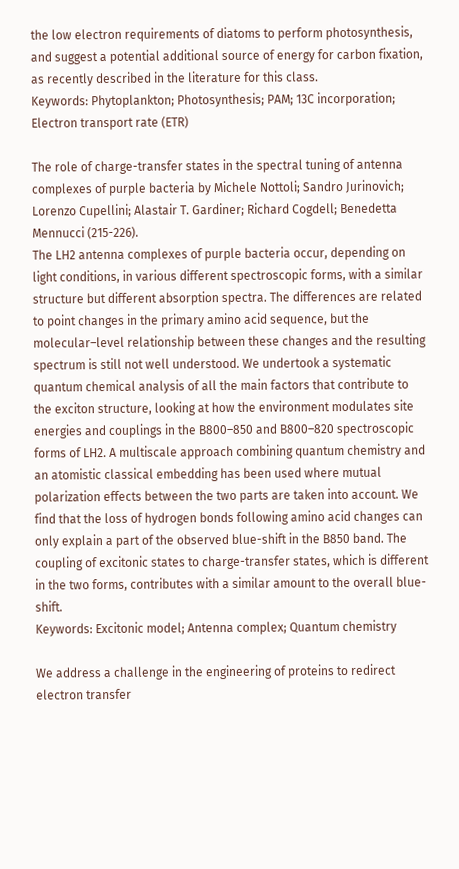the low electron requirements of diatoms to perform photosynthesis, and suggest a potential additional source of energy for carbon fixation, as recently described in the literature for this class.
Keywords: Phytoplankton; Photosynthesis; PAM; 13C incorporation; Electron transport rate (ETR)

The role of charge-transfer states in the spectral tuning of antenna complexes of purple bacteria by Michele Nottoli; Sandro Jurinovich; Lorenzo Cupellini; Alastair T. Gardiner; Richard Cogdell; Benedetta Mennucci (215-226).
The LH2 antenna complexes of purple bacteria occur, depending on light conditions, in various different spectroscopic forms, with a similar structure but different absorption spectra. The differences are related to point changes in the primary amino acid sequence, but the molecular–level relationship between these changes and the resulting spectrum is still not well understood. We undertook a systematic quantum chemical analysis of all the main factors that contribute to the exciton structure, looking at how the environment modulates site energies and couplings in the B800–850 and B800–820 spectroscopic forms of LH2. A multiscale approach combining quantum chemistry and an atomistic classical embedding has been used where mutual polarization effects between the two parts are taken into account. We find that the loss of hydrogen bonds following amino acid changes can only explain a part of the observed blue-shift in the B850 band. The coupling of excitonic states to charge-transfer states, which is different in the two forms, contributes with a similar amount to the overall blue-shift.
Keywords: Excitonic model; Antenna complex; Quantum chemistry

We address a challenge in the engineering of proteins to redirect electron transfer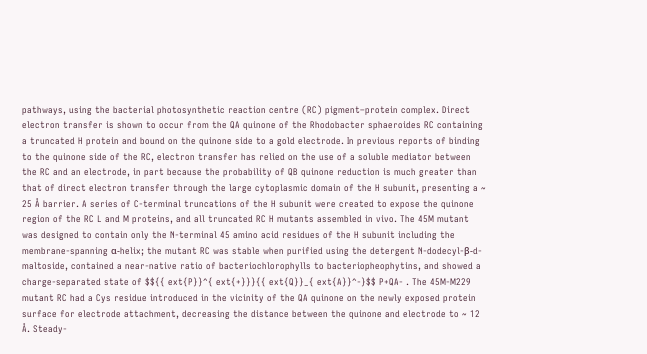pathways, using the bacterial photosynthetic reaction centre (RC) pigment–protein complex. Direct electron transfer is shown to occur from the QA quinone of the Rhodobacter sphaeroides RC containing a truncated H protein and bound on the quinone side to a gold electrode. In previous reports of binding to the quinone side of the RC, electron transfer has relied on the use of a soluble mediator between the RC and an electrode, in part because the probability of QB quinone reduction is much greater than that of direct electron transfer through the large cytoplasmic domain of the H subunit, presenting a ~ 25 Å barrier. A series of C-terminal truncations of the H subunit were created to expose the quinone region of the RC L and M proteins, and all truncated RC H mutants assembled in vivo. The 45M mutant was designed to contain only the N-terminal 45 amino acid residues of the H subunit including the membrane-spanning α-helix; the mutant RC was stable when purified using the detergent N-dodecyl-β-d-maltoside, contained a near-native ratio of bacteriochlorophylls to bacteriopheophytins, and showed a charge-separated state of $${{ ext{P}}^{ ext{+}}}{{ ext{Q}}_{ ext{A}}^-}$$ P+QA- . The 45M-M229 mutant RC had a Cys residue introduced in the vicinity of the QA quinone on the newly exposed protein surface for electrode attachment, decreasing the distance between the quinone and electrode to ~ 12 Å. Steady-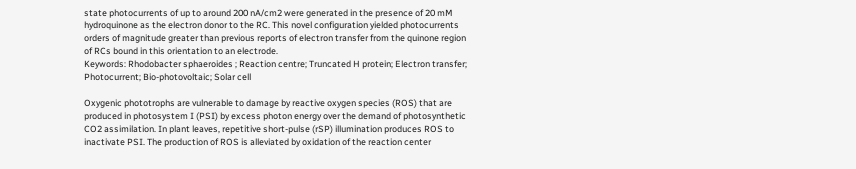state photocurrents of up to around 200 nA/cm2 were generated in the presence of 20 mM hydroquinone as the electron donor to the RC. This novel configuration yielded photocurrents orders of magnitude greater than previous reports of electron transfer from the quinone region of RCs bound in this orientation to an electrode.
Keywords: Rhodobacter sphaeroides ; Reaction centre; Truncated H protein; Electron transfer; Photocurrent; Bio-photovoltaic; Solar cell

Oxygenic phototrophs are vulnerable to damage by reactive oxygen species (ROS) that are produced in photosystem I (PSI) by excess photon energy over the demand of photosynthetic CO2 assimilation. In plant leaves, repetitive short-pulse (rSP) illumination produces ROS to inactivate PSI. The production of ROS is alleviated by oxidation of the reaction center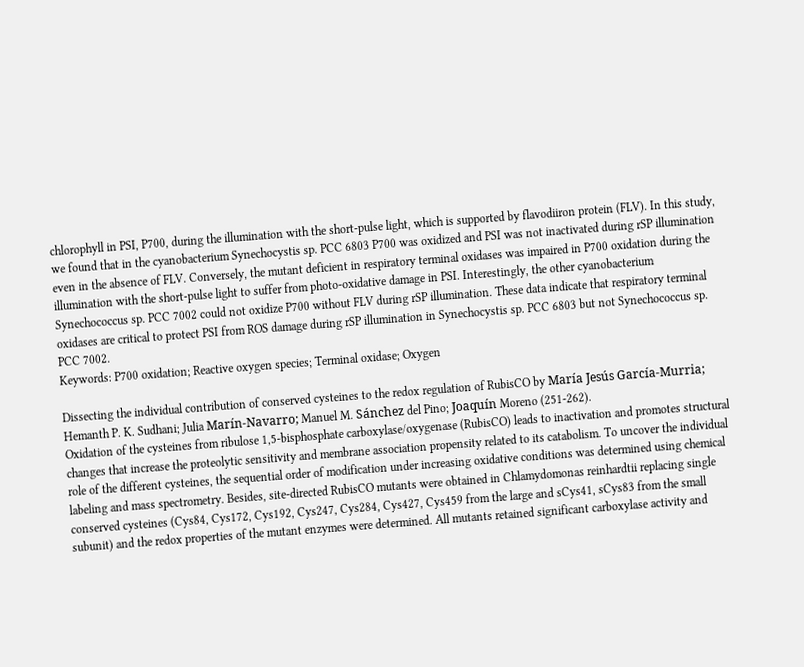chlorophyll in PSI, P700, during the illumination with the short-pulse light, which is supported by flavodiiron protein (FLV). In this study, we found that in the cyanobacterium Synechocystis sp. PCC 6803 P700 was oxidized and PSI was not inactivated during rSP illumination even in the absence of FLV. Conversely, the mutant deficient in respiratory terminal oxidases was impaired in P700 oxidation during the illumination with the short-pulse light to suffer from photo-oxidative damage in PSI. Interestingly, the other cyanobacterium Synechococcus sp. PCC 7002 could not oxidize P700 without FLV during rSP illumination. These data indicate that respiratory terminal oxidases are critical to protect PSI from ROS damage during rSP illumination in Synechocystis sp. PCC 6803 but not Synechococcus sp. PCC 7002.
Keywords: P700 oxidation; Reactive oxygen species; Terminal oxidase; Oxygen

Dissecting the individual contribution of conserved cysteines to the redox regulation of RubisCO by María Jesús García-Murria; Hemanth P. K. Sudhani; Julia Marín-Navarro; Manuel M. Sánchez del Pino; Joaquín Moreno (251-262).
Oxidation of the cysteines from ribulose 1,5-bisphosphate carboxylase/oxygenase (RubisCO) leads to inactivation and promotes structural changes that increase the proteolytic sensitivity and membrane association propensity related to its catabolism. To uncover the individual role of the different cysteines, the sequential order of modification under increasing oxidative conditions was determined using chemical labeling and mass spectrometry. Besides, site-directed RubisCO mutants were obtained in Chlamydomonas reinhardtii replacing single conserved cysteines (Cys84, Cys172, Cys192, Cys247, Cys284, Cys427, Cys459 from the large and sCys41, sCys83 from the small subunit) and the redox properties of the mutant enzymes were determined. All mutants retained significant carboxylase activity and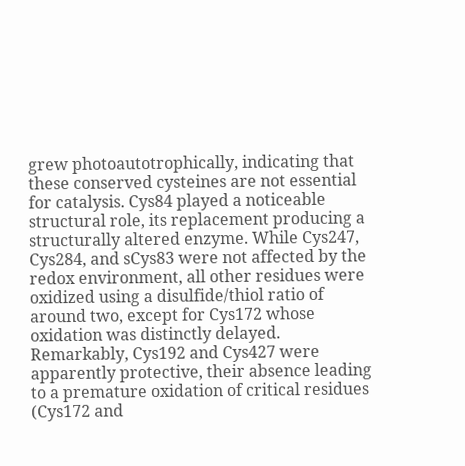grew photoautotrophically, indicating that these conserved cysteines are not essential for catalysis. Cys84 played a noticeable structural role, its replacement producing a structurally altered enzyme. While Cys247, Cys284, and sCys83 were not affected by the redox environment, all other residues were oxidized using a disulfide/thiol ratio of around two, except for Cys172 whose oxidation was distinctly delayed. Remarkably, Cys192 and Cys427 were apparently protective, their absence leading to a premature oxidation of critical residues (Cys172 and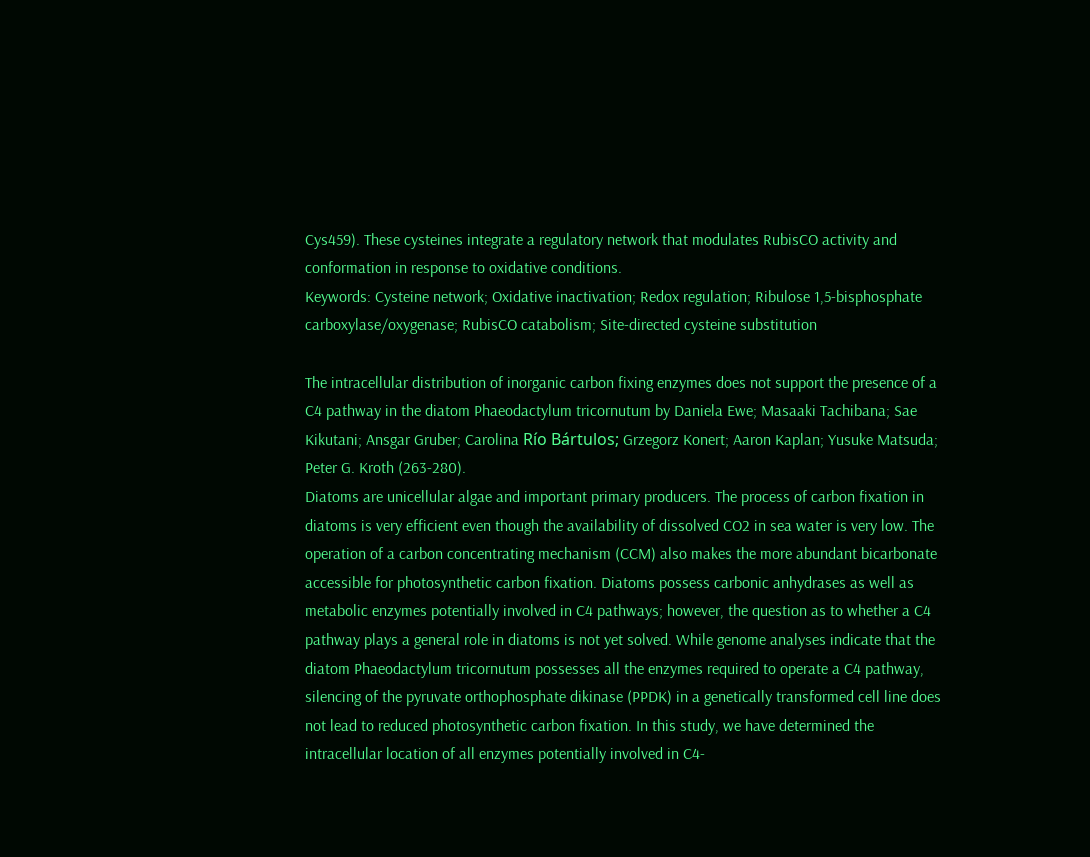Cys459). These cysteines integrate a regulatory network that modulates RubisCO activity and conformation in response to oxidative conditions.
Keywords: Cysteine network; Oxidative inactivation; Redox regulation; Ribulose 1,5-bisphosphate carboxylase/oxygenase; RubisCO catabolism; Site-directed cysteine substitution

The intracellular distribution of inorganic carbon fixing enzymes does not support the presence of a C4 pathway in the diatom Phaeodactylum tricornutum by Daniela Ewe; Masaaki Tachibana; Sae Kikutani; Ansgar Gruber; Carolina Río Bártulos; Grzegorz Konert; Aaron Kaplan; Yusuke Matsuda; Peter G. Kroth (263-280).
Diatoms are unicellular algae and important primary producers. The process of carbon fixation in diatoms is very efficient even though the availability of dissolved CO2 in sea water is very low. The operation of a carbon concentrating mechanism (CCM) also makes the more abundant bicarbonate accessible for photosynthetic carbon fixation. Diatoms possess carbonic anhydrases as well as metabolic enzymes potentially involved in C4 pathways; however, the question as to whether a C4 pathway plays a general role in diatoms is not yet solved. While genome analyses indicate that the diatom Phaeodactylum tricornutum possesses all the enzymes required to operate a C4 pathway, silencing of the pyruvate orthophosphate dikinase (PPDK) in a genetically transformed cell line does not lead to reduced photosynthetic carbon fixation. In this study, we have determined the intracellular location of all enzymes potentially involved in C4-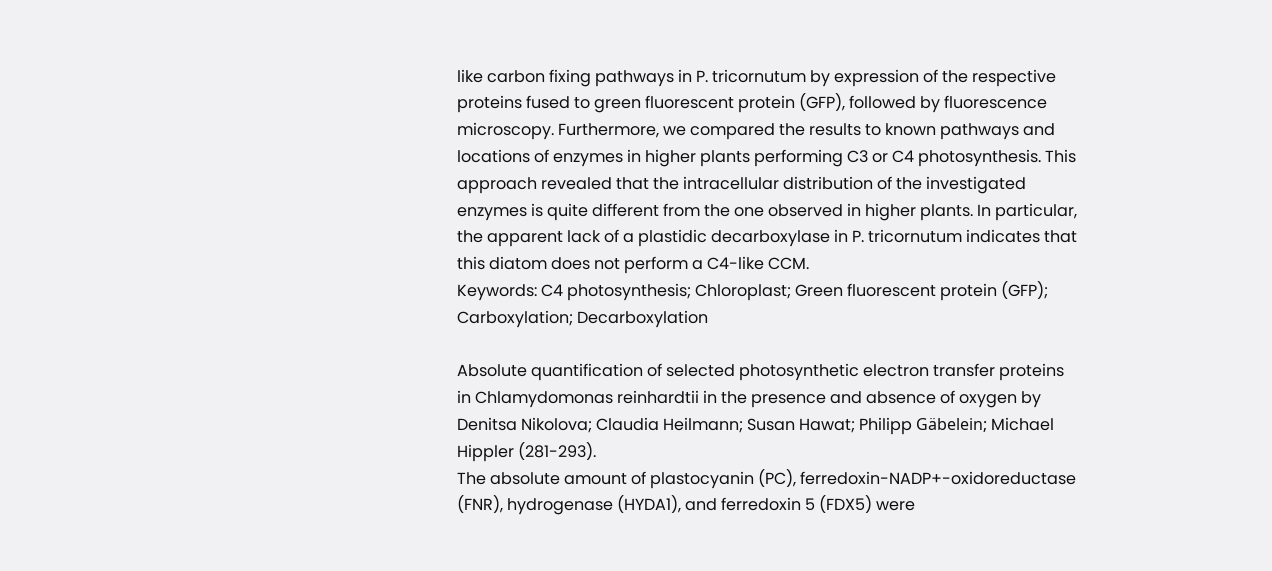like carbon fixing pathways in P. tricornutum by expression of the respective proteins fused to green fluorescent protein (GFP), followed by fluorescence microscopy. Furthermore, we compared the results to known pathways and locations of enzymes in higher plants performing C3 or C4 photosynthesis. This approach revealed that the intracellular distribution of the investigated enzymes is quite different from the one observed in higher plants. In particular, the apparent lack of a plastidic decarboxylase in P. tricornutum indicates that this diatom does not perform a C4-like CCM.
Keywords: C4 photosynthesis; Chloroplast; Green fluorescent protein (GFP); Carboxylation; Decarboxylation

Absolute quantification of selected photosynthetic electron transfer proteins in Chlamydomonas reinhardtii in the presence and absence of oxygen by Denitsa Nikolova; Claudia Heilmann; Susan Hawat; Philipp Gäbelein; Michael Hippler (281-293).
The absolute amount of plastocyanin (PC), ferredoxin-NADP+-oxidoreductase (FNR), hydrogenase (HYDA1), and ferredoxin 5 (FDX5) were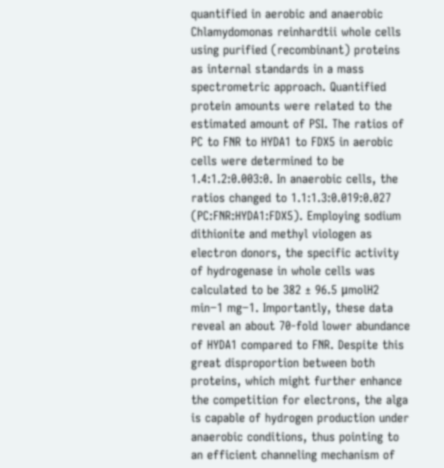quantified in aerobic and anaerobic Chlamydomonas reinhardtii whole cells using purified (recombinant) proteins as internal standards in a mass spectrometric approach. Quantified protein amounts were related to the estimated amount of PSI. The ratios of PC to FNR to HYDA1 to FDX5 in aerobic cells were determined to be 1.4:1.2:0.003:0. In anaerobic cells, the ratios changed to 1.1:1.3:0.019:0.027 (PC:FNR:HYDA1:FDX5). Employing sodium dithionite and methyl viologen as electron donors, the specific activity of hydrogenase in whole cells was calculated to be 382 ± 96.5 μmolH2 min−1 mg−1. Importantly, these data reveal an about 70-fold lower abundance of HYDA1 compared to FNR. Despite this great disproportion between both proteins, which might further enhance the competition for electrons, the alga is capable of hydrogen production under anaerobic conditions, thus pointing to an efficient channeling mechanism of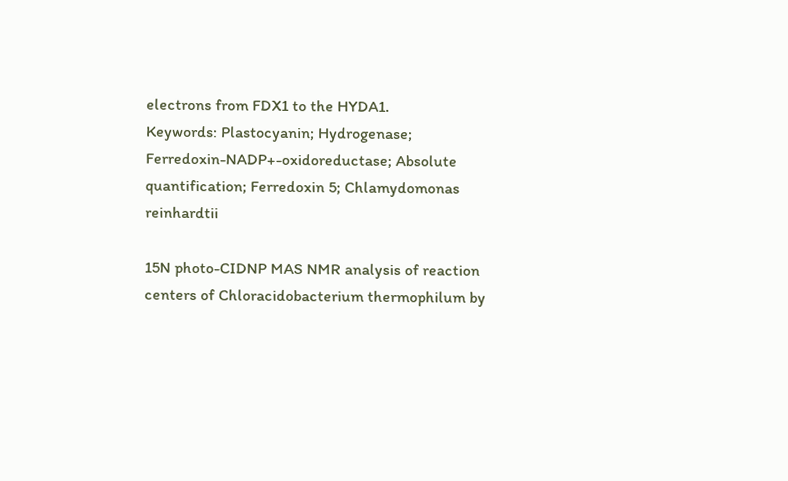electrons from FDX1 to the HYDA1.
Keywords: Plastocyanin; Hydrogenase; Ferredoxin-NADP+-oxidoreductase; Absolute quantification; Ferredoxin 5; Chlamydomonas reinhardtii

15N photo-CIDNP MAS NMR analysis of reaction centers of Chloracidobacterium thermophilum by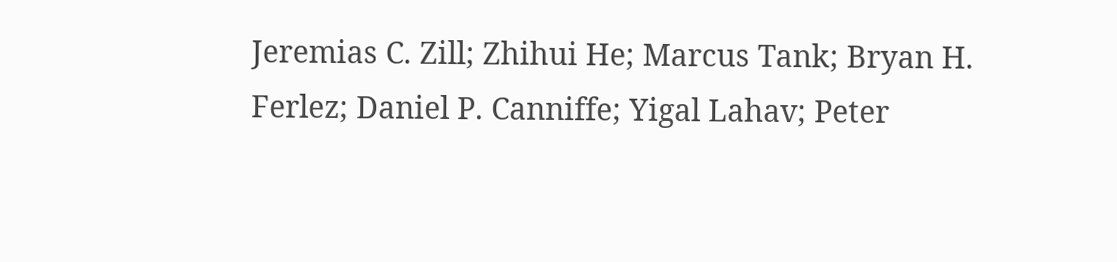Jeremias C. Zill; Zhihui He; Marcus Tank; Bryan H. Ferlez; Daniel P. Canniffe; Yigal Lahav; Peter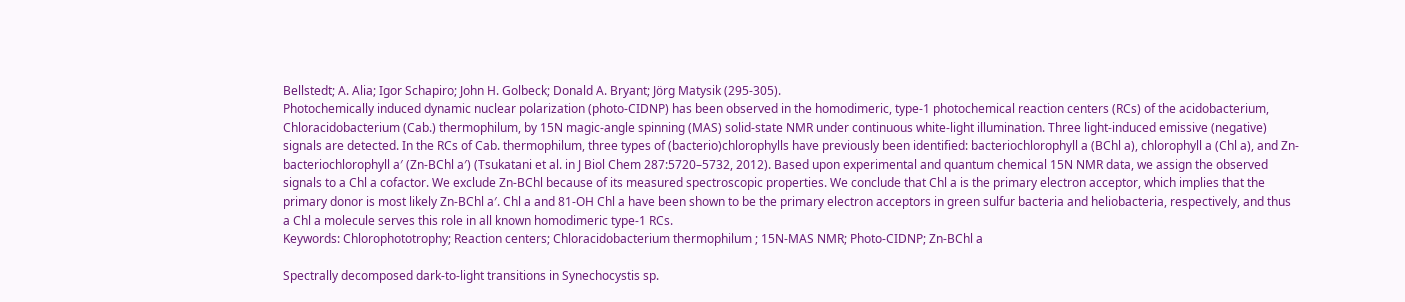Bellstedt; A. Alia; Igor Schapiro; John H. Golbeck; Donald A. Bryant; Jörg Matysik (295-305).
Photochemically induced dynamic nuclear polarization (photo-CIDNP) has been observed in the homodimeric, type-1 photochemical reaction centers (RCs) of the acidobacterium, Chloracidobacterium (Cab.) thermophilum, by 15N magic-angle spinning (MAS) solid-state NMR under continuous white-light illumination. Three light-induced emissive (negative) signals are detected. In the RCs of Cab. thermophilum, three types of (bacterio)chlorophylls have previously been identified: bacteriochlorophyll a (BChl a), chlorophyll a (Chl a), and Zn-bacteriochlorophyll a′ (Zn-BChl a′) (Tsukatani et al. in J Biol Chem 287:5720–5732, 2012). Based upon experimental and quantum chemical 15N NMR data, we assign the observed signals to a Chl a cofactor. We exclude Zn-BChl because of its measured spectroscopic properties. We conclude that Chl a is the primary electron acceptor, which implies that the primary donor is most likely Zn-BChl a′. Chl a and 81-OH Chl a have been shown to be the primary electron acceptors in green sulfur bacteria and heliobacteria, respectively, and thus a Chl a molecule serves this role in all known homodimeric type-1 RCs.
Keywords: Chlorophototrophy; Reaction centers; Chloracidobacterium thermophilum ; 15N-MAS NMR; Photo-CIDNP; Zn-BChl a

Spectrally decomposed dark-to-light transitions in Synechocystis sp.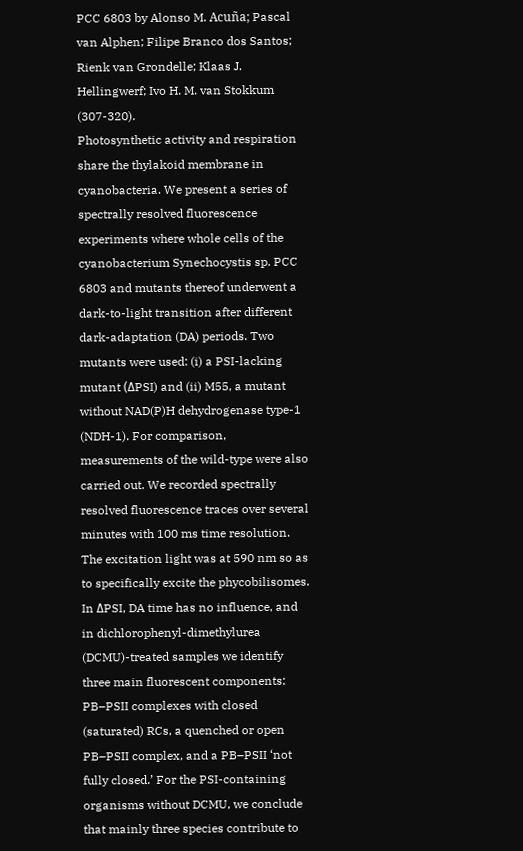PCC 6803 by Alonso M. Acuña; Pascal van Alphen; Filipe Branco dos Santos; Rienk van Grondelle; Klaas J. Hellingwerf; Ivo H. M. van Stokkum (307-320).
Photosynthetic activity and respiration share the thylakoid membrane in cyanobacteria. We present a series of spectrally resolved fluorescence experiments where whole cells of the cyanobacterium Synechocystis sp. PCC 6803 and mutants thereof underwent a dark-to-light transition after different dark-adaptation (DA) periods. Two mutants were used: (i) a PSI-lacking mutant (ΔPSI) and (ii) M55, a mutant without NAD(P)H dehydrogenase type-1 (NDH-1). For comparison, measurements of the wild-type were also carried out. We recorded spectrally resolved fluorescence traces over several minutes with 100 ms time resolution. The excitation light was at 590 nm so as to specifically excite the phycobilisomes. In ΔPSI, DA time has no influence, and in dichlorophenyl-dimethylurea (DCMU)-treated samples we identify three main fluorescent components: PB–PSII complexes with closed (saturated) RCs, a quenched or open PB–PSII complex, and a PB–PSII ‘not fully closed.’ For the PSI-containing organisms without DCMU, we conclude that mainly three species contribute to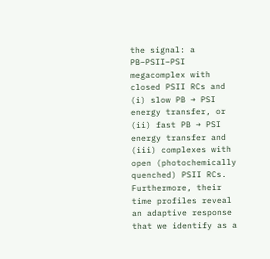the signal: a PB–PSII–PSI megacomplex with closed PSII RCs and (i) slow PB → PSI energy transfer, or (ii) fast PB → PSI energy transfer and (iii) complexes with open (photochemically quenched) PSII RCs. Furthermore, their time profiles reveal an adaptive response that we identify as a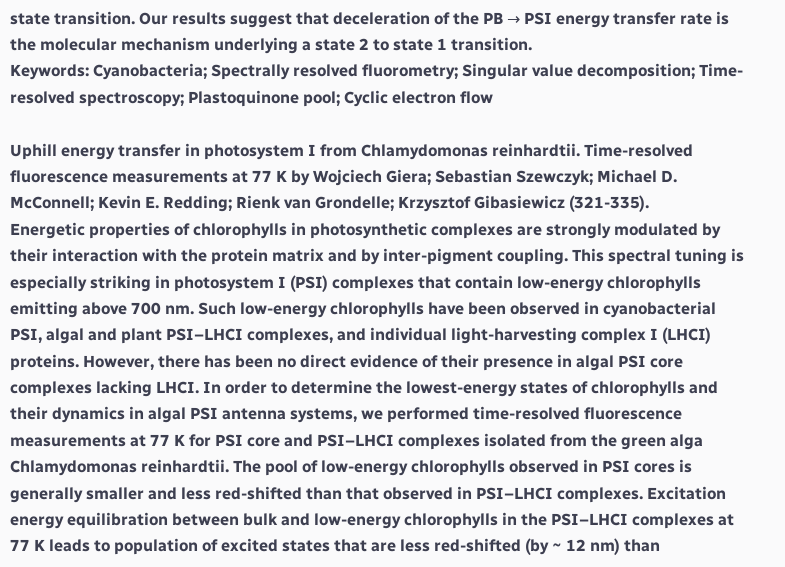state transition. Our results suggest that deceleration of the PB → PSI energy transfer rate is the molecular mechanism underlying a state 2 to state 1 transition.
Keywords: Cyanobacteria; Spectrally resolved fluorometry; Singular value decomposition; Time-resolved spectroscopy; Plastoquinone pool; Cyclic electron flow

Uphill energy transfer in photosystem I from Chlamydomonas reinhardtii. Time-resolved fluorescence measurements at 77 K by Wojciech Giera; Sebastian Szewczyk; Michael D. McConnell; Kevin E. Redding; Rienk van Grondelle; Krzysztof Gibasiewicz (321-335).
Energetic properties of chlorophylls in photosynthetic complexes are strongly modulated by their interaction with the protein matrix and by inter-pigment coupling. This spectral tuning is especially striking in photosystem I (PSI) complexes that contain low-energy chlorophylls emitting above 700 nm. Such low-energy chlorophylls have been observed in cyanobacterial PSI, algal and plant PSI–LHCI complexes, and individual light-harvesting complex I (LHCI) proteins. However, there has been no direct evidence of their presence in algal PSI core complexes lacking LHCI. In order to determine the lowest-energy states of chlorophylls and their dynamics in algal PSI antenna systems, we performed time-resolved fluorescence measurements at 77 K for PSI core and PSI–LHCI complexes isolated from the green alga Chlamydomonas reinhardtii. The pool of low-energy chlorophylls observed in PSI cores is generally smaller and less red-shifted than that observed in PSI–LHCI complexes. Excitation energy equilibration between bulk and low-energy chlorophylls in the PSI–LHCI complexes at 77 K leads to population of excited states that are less red-shifted (by ~ 12 nm) than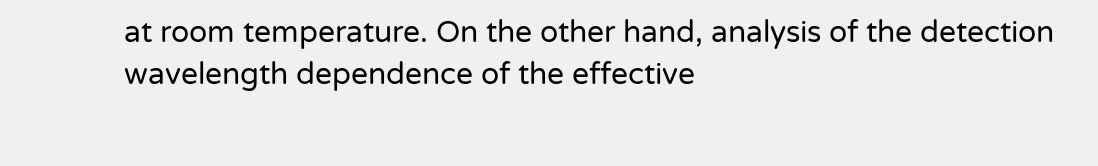at room temperature. On the other hand, analysis of the detection wavelength dependence of the effective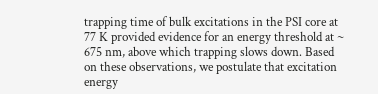trapping time of bulk excitations in the PSI core at 77 K provided evidence for an energy threshold at ~ 675 nm, above which trapping slows down. Based on these observations, we postulate that excitation energy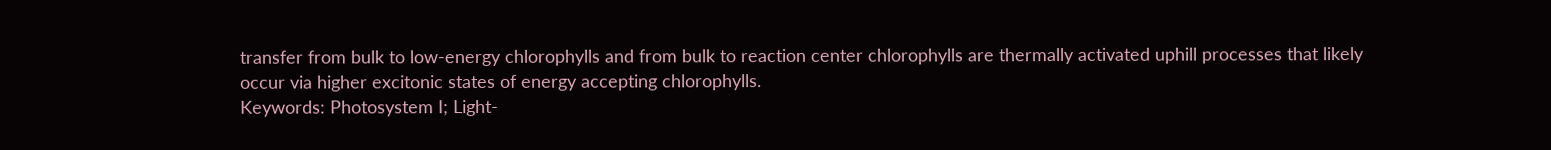transfer from bulk to low-energy chlorophylls and from bulk to reaction center chlorophylls are thermally activated uphill processes that likely occur via higher excitonic states of energy accepting chlorophylls.
Keywords: Photosystem I; Light-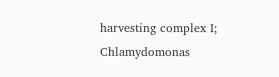harvesting complex I; Chlamydomonas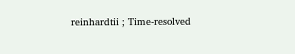reinhardtii ; Time-resolved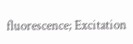fluorescence; Excitation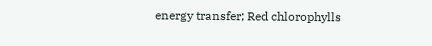energy transfer; Red chlorophylls